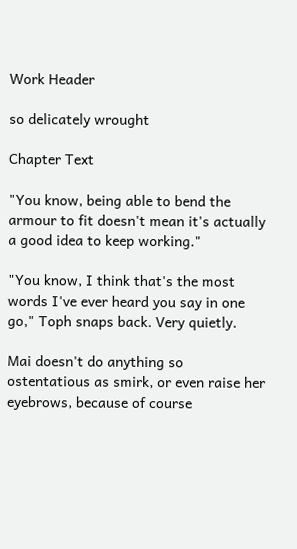Work Header

so delicately wrought

Chapter Text

"You know, being able to bend the armour to fit doesn't mean it's actually a good idea to keep working."

"You know, I think that's the most words I've ever heard you say in one go," Toph snaps back. Very quietly.

Mai doesn't do anything so ostentatious as smirk, or even raise her eyebrows, because of course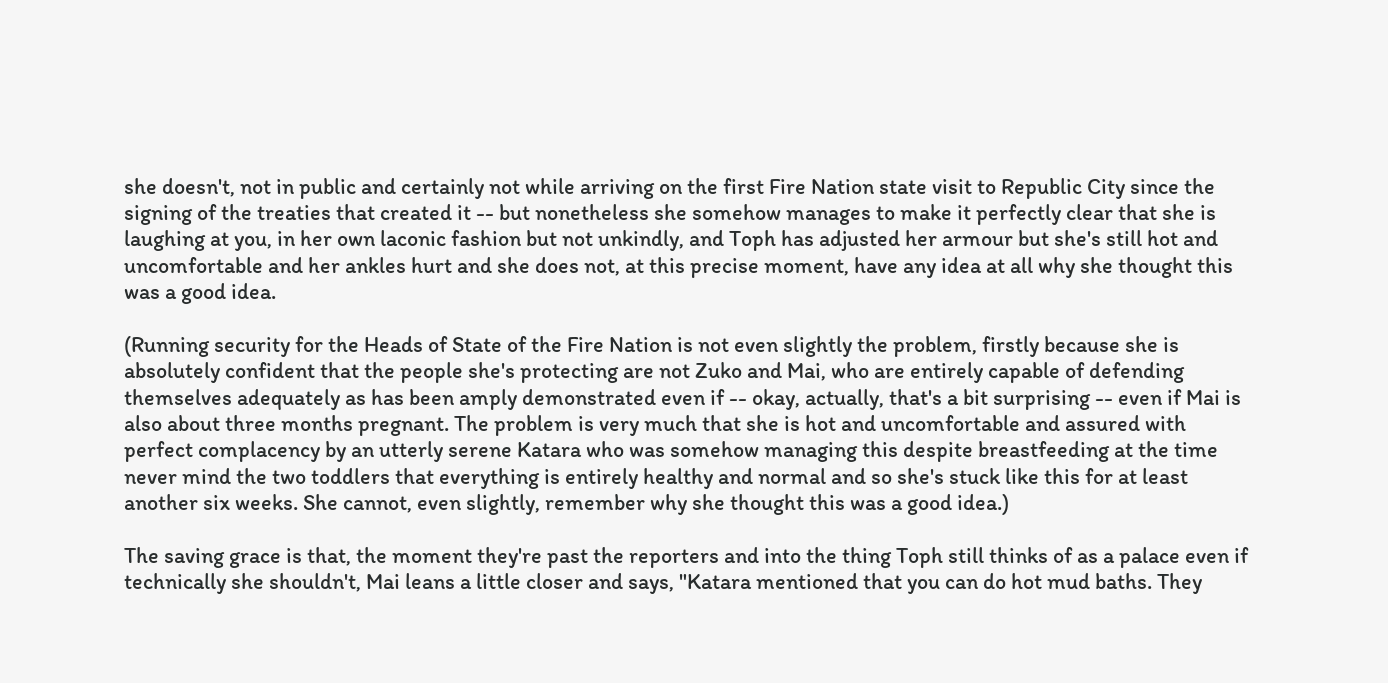she doesn't, not in public and certainly not while arriving on the first Fire Nation state visit to Republic City since the signing of the treaties that created it -- but nonetheless she somehow manages to make it perfectly clear that she is laughing at you, in her own laconic fashion but not unkindly, and Toph has adjusted her armour but she's still hot and uncomfortable and her ankles hurt and she does not, at this precise moment, have any idea at all why she thought this was a good idea.

(Running security for the Heads of State of the Fire Nation is not even slightly the problem, firstly because she is absolutely confident that the people she's protecting are not Zuko and Mai, who are entirely capable of defending themselves adequately as has been amply demonstrated even if -- okay, actually, that's a bit surprising -- even if Mai is also about three months pregnant. The problem is very much that she is hot and uncomfortable and assured with perfect complacency by an utterly serene Katara who was somehow managing this despite breastfeeding at the time never mind the two toddlers that everything is entirely healthy and normal and so she's stuck like this for at least another six weeks. She cannot, even slightly, remember why she thought this was a good idea.)

The saving grace is that, the moment they're past the reporters and into the thing Toph still thinks of as a palace even if technically she shouldn't, Mai leans a little closer and says, "Katara mentioned that you can do hot mud baths. They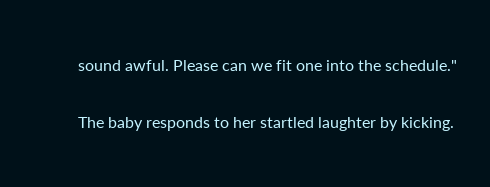sound awful. Please can we fit one into the schedule."

The baby responds to her startled laughter by kicking.